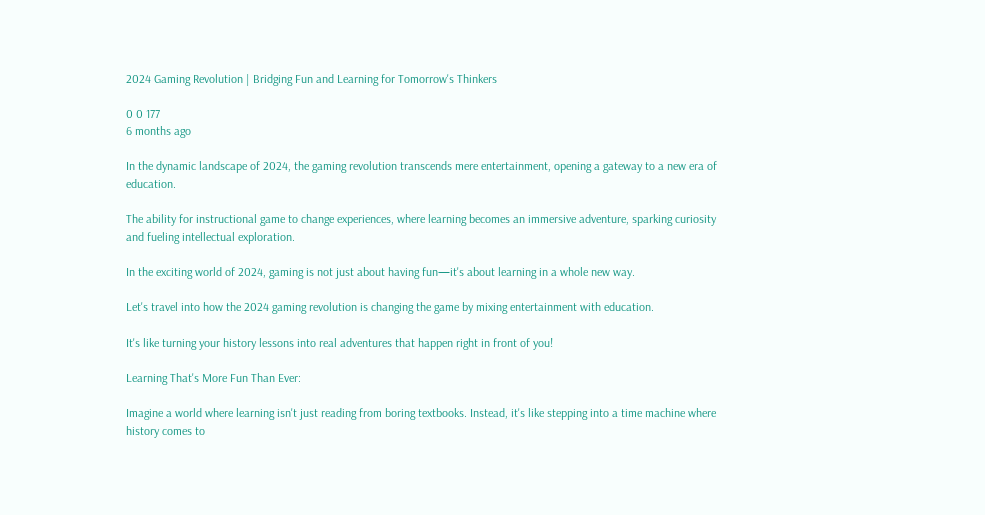2024 Gaming Revolution | Bridging Fun and Learning for Tomorrow's Thinkers

0 0 177
6 months ago

In the dynamic landscape of 2024, the gaming revolution transcends mere entertainment, opening a gateway to a new era of education.

The ability for instructional game to change experiences, where learning becomes an immersive adventure, sparking curiosity and fueling intellectual exploration.

In the exciting world of 2024, gaming is not just about having fun—it's about learning in a whole new way.

Let's travel into how the 2024 gaming revolution is changing the game by mixing entertainment with education.

It's like turning your history lessons into real adventures that happen right in front of you!

Learning That's More Fun Than Ever:

Imagine a world where learning isn't just reading from boring textbooks. Instead, it's like stepping into a time machine where history comes to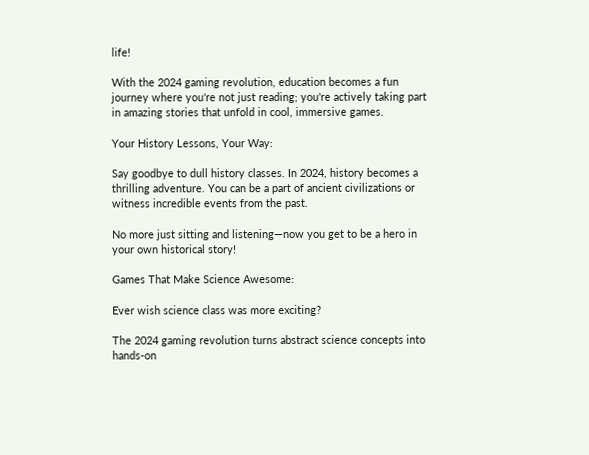life!

With the 2024 gaming revolution, education becomes a fun journey where you're not just reading; you're actively taking part in amazing stories that unfold in cool, immersive games.

Your History Lessons, Your Way:

Say goodbye to dull history classes. In 2024, history becomes a thrilling adventure. You can be a part of ancient civilizations or witness incredible events from the past.

No more just sitting and listening—now you get to be a hero in your own historical story!

Games That Make Science Awesome:

Ever wish science class was more exciting?

The 2024 gaming revolution turns abstract science concepts into hands-on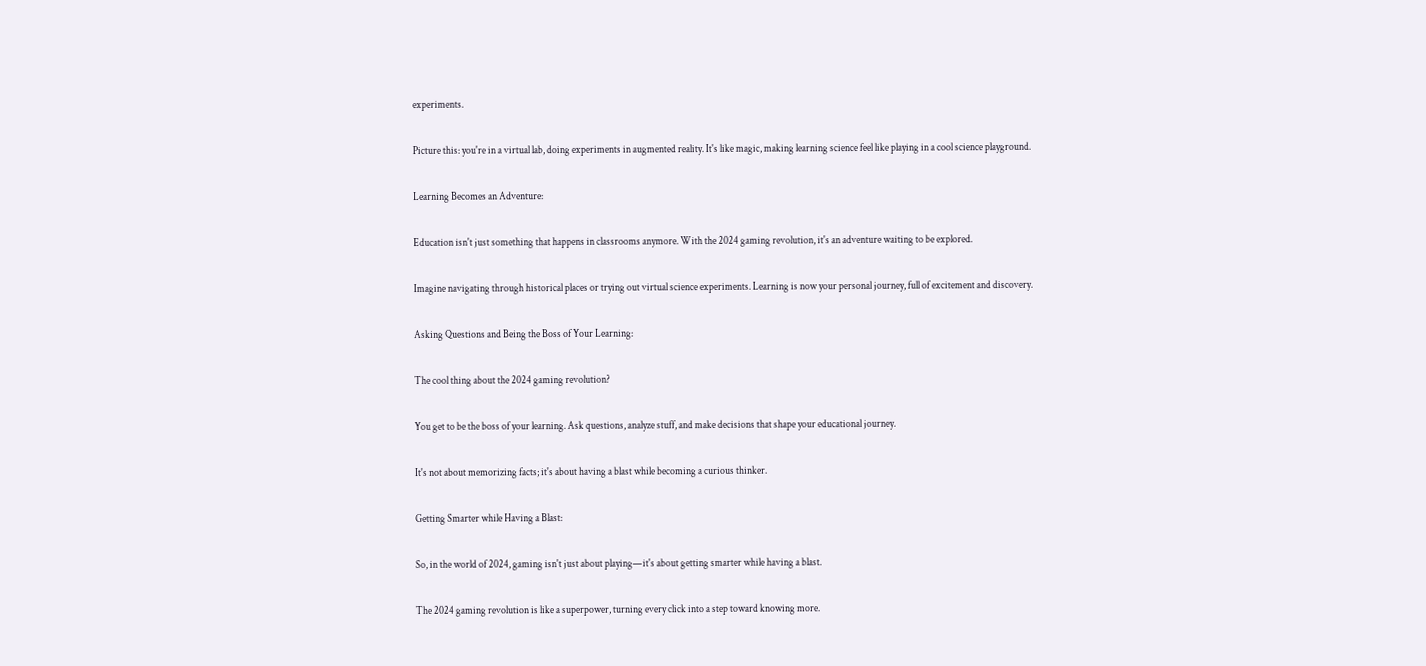experiments.

Picture this: you're in a virtual lab, doing experiments in augmented reality. It's like magic, making learning science feel like playing in a cool science playground.

Learning Becomes an Adventure:

Education isn't just something that happens in classrooms anymore. With the 2024 gaming revolution, it's an adventure waiting to be explored.

Imagine navigating through historical places or trying out virtual science experiments. Learning is now your personal journey, full of excitement and discovery.

Asking Questions and Being the Boss of Your Learning:

The cool thing about the 2024 gaming revolution?

You get to be the boss of your learning. Ask questions, analyze stuff, and make decisions that shape your educational journey.

It's not about memorizing facts; it's about having a blast while becoming a curious thinker.

Getting Smarter while Having a Blast:

So, in the world of 2024, gaming isn't just about playing—it's about getting smarter while having a blast.

The 2024 gaming revolution is like a superpower, turning every click into a step toward knowing more.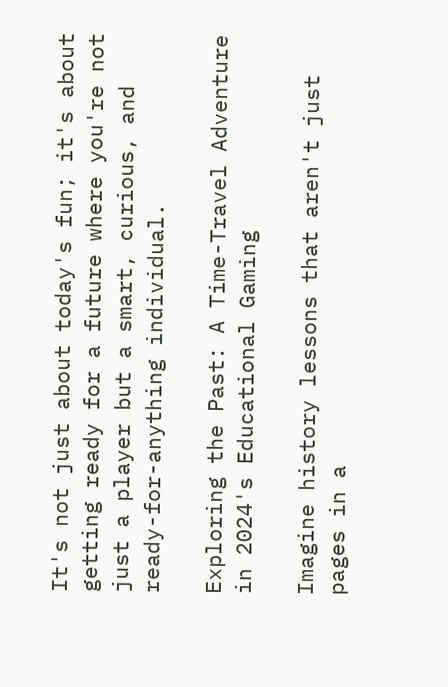It's not just about today's fun; it's about getting ready for a future where you're not just a player but a smart, curious, and ready-for-anything individual.

Exploring the Past: A Time-Travel Adventure in 2024's Educational Gaming

Imagine history lessons that aren't just pages in a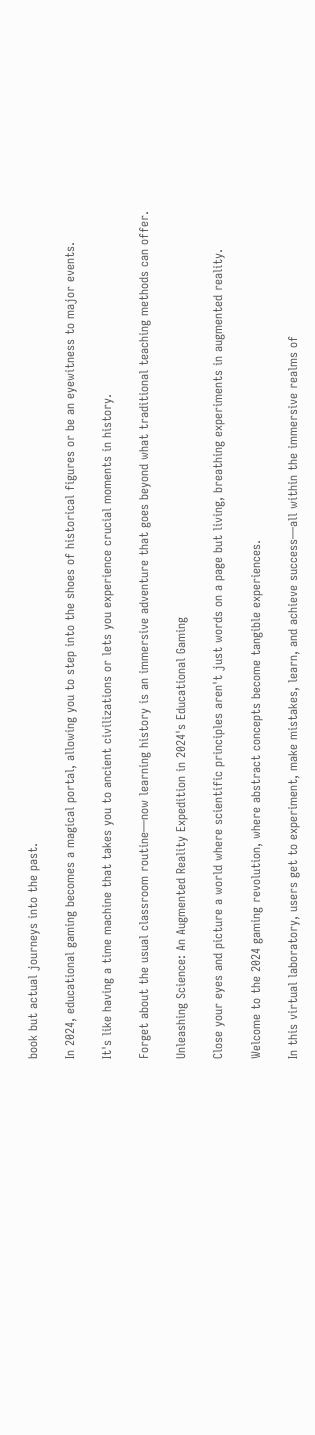book but actual journeys into the past.

In 2024, educational gaming becomes a magical portal, allowing you to step into the shoes of historical figures or be an eyewitness to major events.

It's like having a time machine that takes you to ancient civilizations or lets you experience crucial moments in history.

Forget about the usual classroom routine—now learning history is an immersive adventure that goes beyond what traditional teaching methods can offer.

Unleashing Science: An Augmented Reality Expedition in 2024's Educational Gaming

Close your eyes and picture a world where scientific principles aren't just words on a page but living, breathing experiments in augmented reality.

Welcome to the 2024 gaming revolution, where abstract concepts become tangible experiences.

In this virtual laboratory, users get to experiment, make mistakes, learn, and achieve success—all within the immersive realms of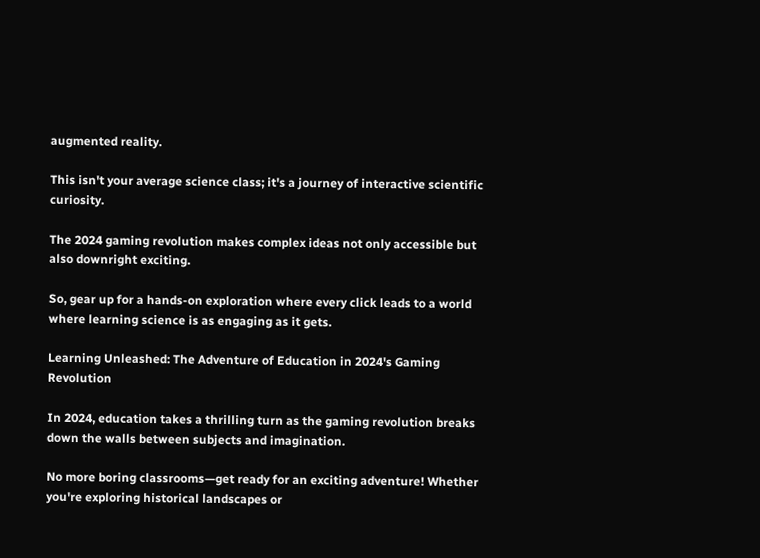augmented reality.

This isn't your average science class; it's a journey of interactive scientific curiosity.

The 2024 gaming revolution makes complex ideas not only accessible but also downright exciting.

So, gear up for a hands-on exploration where every click leads to a world where learning science is as engaging as it gets.

Learning Unleashed: The Adventure of Education in 2024's Gaming Revolution

In 2024, education takes a thrilling turn as the gaming revolution breaks down the walls between subjects and imagination.

No more boring classrooms—get ready for an exciting adventure! Whether you're exploring historical landscapes or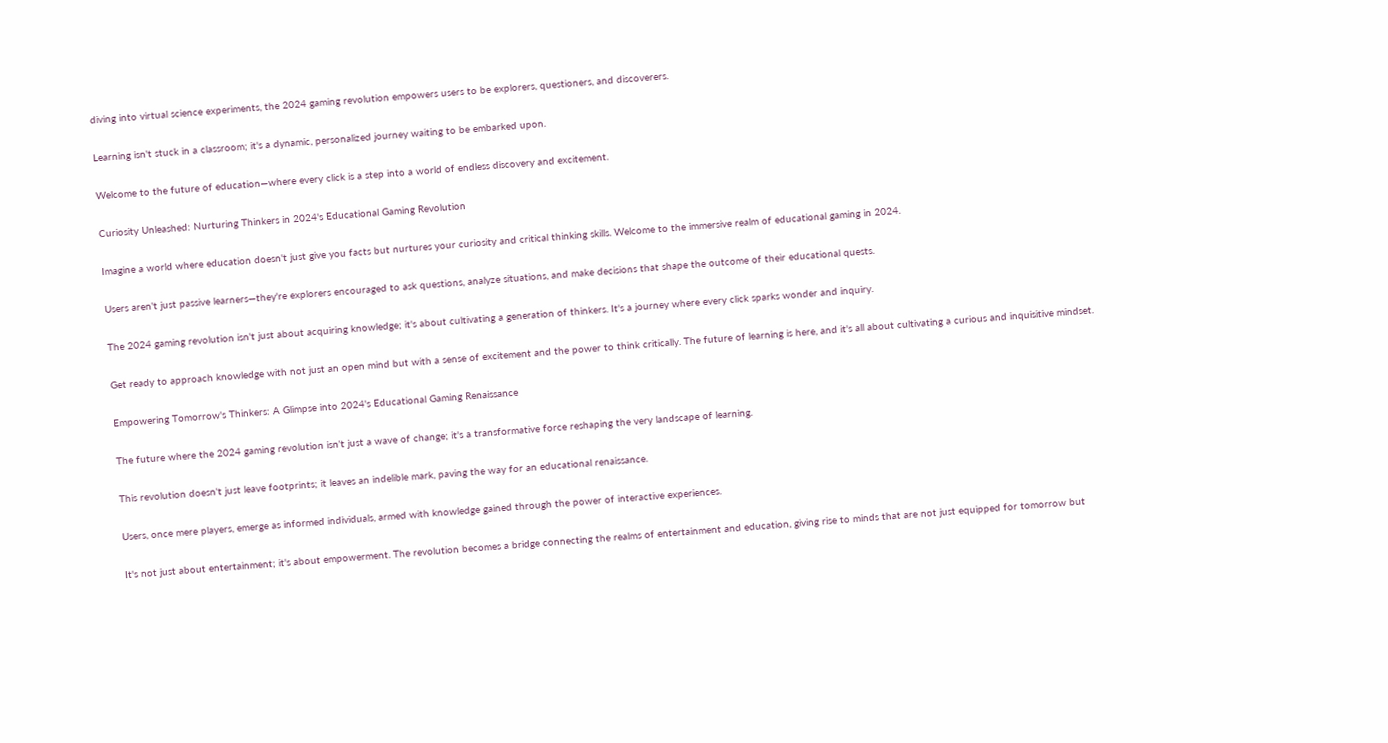diving into virtual science experiments, the 2024 gaming revolution empowers users to be explorers, questioners, and discoverers.

Learning isn't stuck in a classroom; it's a dynamic, personalized journey waiting to be embarked upon.

Welcome to the future of education—where every click is a step into a world of endless discovery and excitement.

Curiosity Unleashed: Nurturing Thinkers in 2024's Educational Gaming Revolution

Imagine a world where education doesn't just give you facts but nurtures your curiosity and critical thinking skills. Welcome to the immersive realm of educational gaming in 2024.

Users aren't just passive learners—they're explorers encouraged to ask questions, analyze situations, and make decisions that shape the outcome of their educational quests.

The 2024 gaming revolution isn't just about acquiring knowledge; it's about cultivating a generation of thinkers. It's a journey where every click sparks wonder and inquiry.

Get ready to approach knowledge with not just an open mind but with a sense of excitement and the power to think critically. The future of learning is here, and it's all about cultivating a curious and inquisitive mindset.

Empowering Tomorrow's Thinkers: A Glimpse into 2024's Educational Gaming Renaissance

The future where the 2024 gaming revolution isn't just a wave of change; it's a transformative force reshaping the very landscape of learning.

This revolution doesn't just leave footprints; it leaves an indelible mark, paving the way for an educational renaissance.

Users, once mere players, emerge as informed individuals, armed with knowledge gained through the power of interactive experiences.

It's not just about entertainment; it's about empowerment. The revolution becomes a bridge connecting the realms of entertainment and education, giving rise to minds that are not just equipped for tomorrow but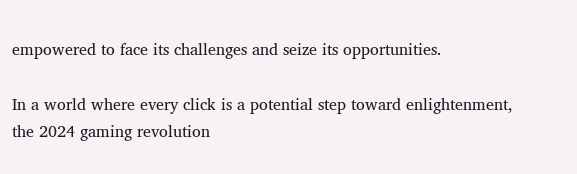empowered to face its challenges and seize its opportunities.

In a world where every click is a potential step toward enlightenment, the 2024 gaming revolution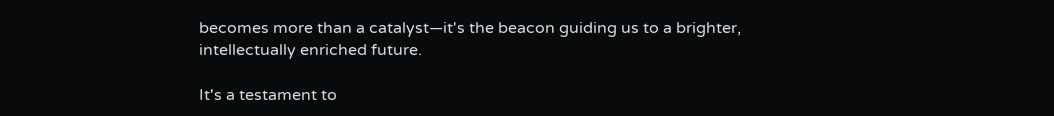becomes more than a catalyst—it's the beacon guiding us to a brighter, intellectually enriched future.

It's a testament to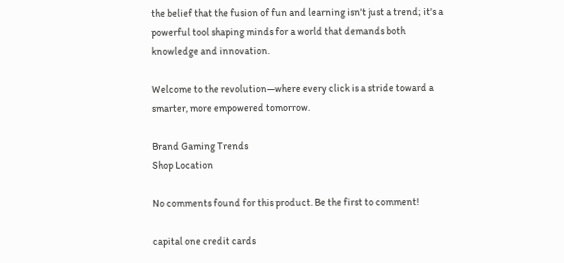the belief that the fusion of fun and learning isn't just a trend; it's a powerful tool shaping minds for a world that demands both knowledge and innovation.

Welcome to the revolution—where every click is a stride toward a smarter, more empowered tomorrow.

Brand Gaming Trends
Shop Location

No comments found for this product. Be the first to comment!

capital one credit cards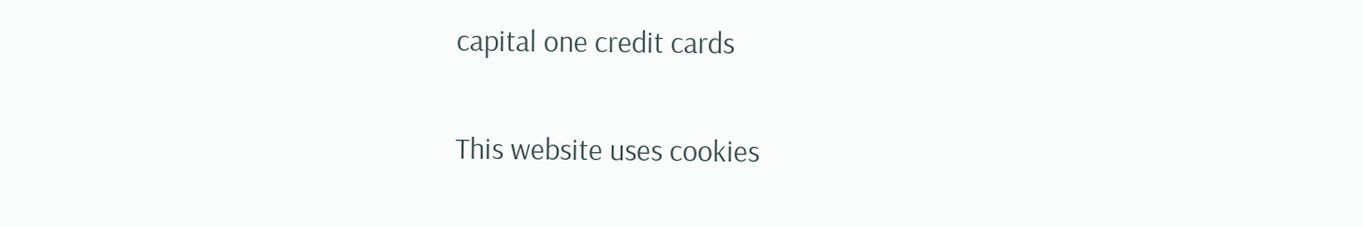capital one credit cards

This website uses cookies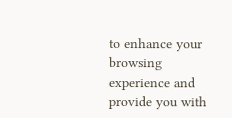to enhance your browsing experience and provide you with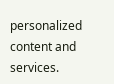personalized content and services.